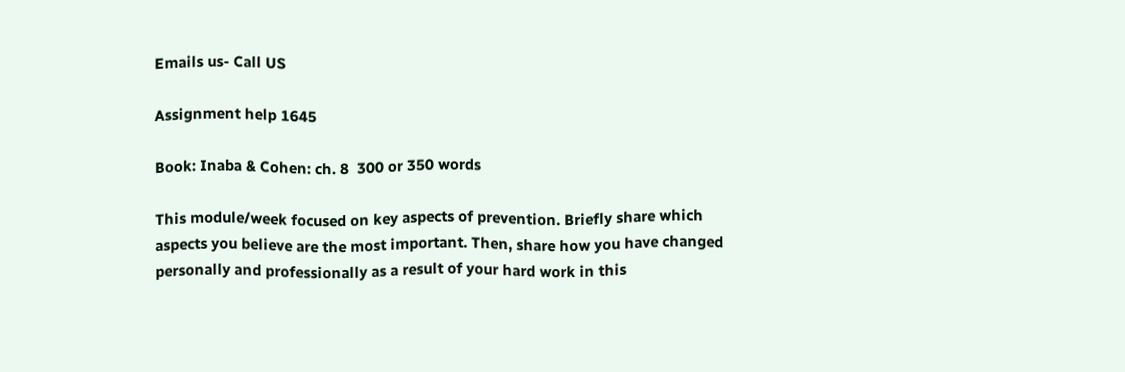Emails us- Call US

Assignment help 1645

Book: Inaba & Cohen: ch. 8  300 or 350 words

This module/week focused on key aspects of prevention. Briefly share which aspects you believe are the most important. Then, share how you have changed personally and professionally as a result of your hard work in this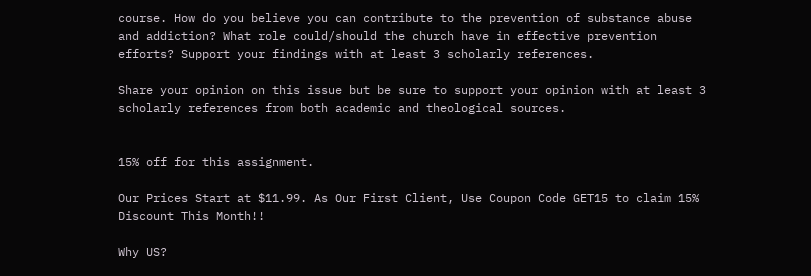course. How do you believe you can contribute to the prevention of substance abuse and addiction? What role could/should the church have in effective prevention efforts? Support your findings with at least 3 scholarly references.

Share your opinion on this issue but be sure to support your opinion with at least 3 scholarly references from both academic and theological sources.


15% off for this assignment.

Our Prices Start at $11.99. As Our First Client, Use Coupon Code GET15 to claim 15% Discount This Month!!

Why US?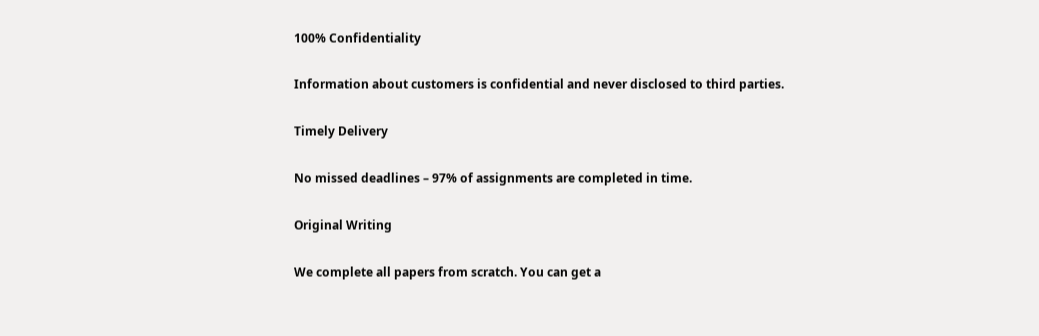100% Confidentiality

Information about customers is confidential and never disclosed to third parties.

Timely Delivery

No missed deadlines – 97% of assignments are completed in time.

Original Writing

We complete all papers from scratch. You can get a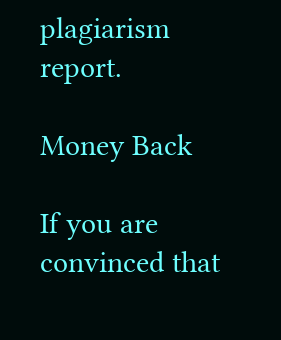plagiarism report.

Money Back

If you are convinced that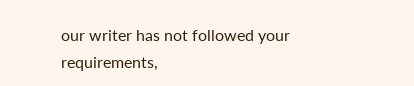our writer has not followed your requirements,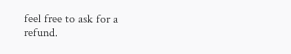feel free to ask for a refund.